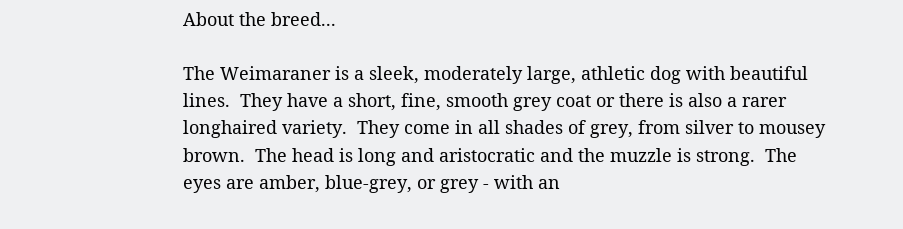About the breed...

The Weimaraner is a sleek, moderately large, athletic dog with beautiful lines.  They have a short, fine, smooth grey coat or there is also a rarer longhaired variety.  They come in all shades of grey, from silver to mousey brown.  The head is long and aristocratic and the muzzle is strong.  The eyes are amber, blue-grey, or grey - with an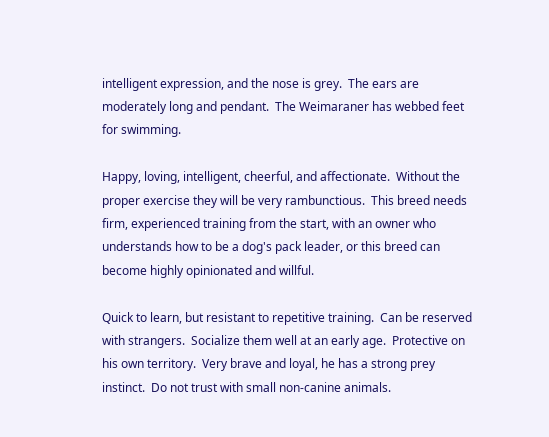intelligent expression, and the nose is grey.  The ears are moderately long and pendant.  The Weimaraner has webbed feet for swimming.

Happy, loving, intelligent, cheerful, and affectionate.  Without the proper exercise they will be very rambunctious.  This breed needs firm, experienced training from the start, with an owner who understands how to be a dog's pack leader, or this breed can become highly opinionated and willful.

Quick to learn, but resistant to repetitive training.  Can be reserved with strangers.  Socialize them well at an early age.  Protective on his own territory.  Very brave and loyal, he has a strong prey instinct.  Do not trust with small non-canine animals.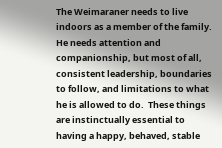The Weimaraner needs to live indoors as a member of the family.  He needs attention and companionship, but most of all, consistent leadership, boundaries to follow, and limitations to what he is allowed to do.  These things are instinctually essential to having a happy, behaved, stable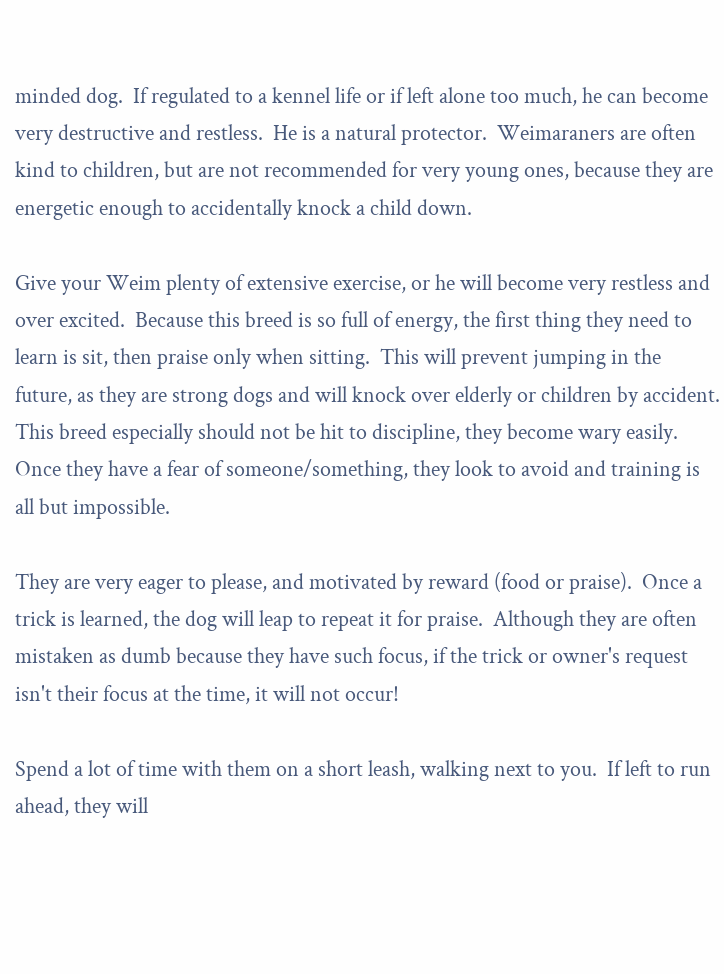minded dog.  If regulated to a kennel life or if left alone too much, he can become very destructive and restless.  He is a natural protector.  Weimaraners are often kind to children, but are not recommended for very young ones, because they are energetic enough to accidentally knock a child down.

Give your Weim plenty of extensive exercise, or he will become very restless and over excited.  Because this breed is so full of energy, the first thing they need to learn is sit, then praise only when sitting.  This will prevent jumping in the future, as they are strong dogs and will knock over elderly or children by accident.  This breed especially should not be hit to discipline, they become wary easily.  Once they have a fear of someone/something, they look to avoid and training is all but impossible.

They are very eager to please, and motivated by reward (food or praise).  Once a trick is learned, the dog will leap to repeat it for praise.  Although they are often mistaken as dumb because they have such focus, if the trick or owner's request isn't their focus at the time, it will not occur!

Spend a lot of time with them on a short leash, walking next to you.  If left to run ahead, they will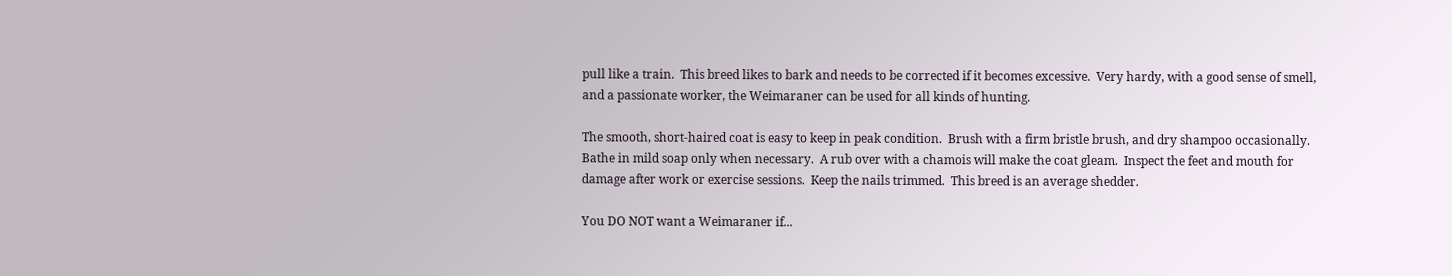pull like a train.  This breed likes to bark and needs to be corrected if it becomes excessive.  Very hardy, with a good sense of smell, and a passionate worker, the Weimaraner can be used for all kinds of hunting.

The smooth, short-haired coat is easy to keep in peak condition.  Brush with a firm bristle brush, and dry shampoo occasionally.  Bathe in mild soap only when necessary.  A rub over with a chamois will make the coat gleam.  Inspect the feet and mouth for damage after work or exercise sessions.  Keep the nails trimmed.  This breed is an average shedder.

You DO NOT want a Weimaraner if...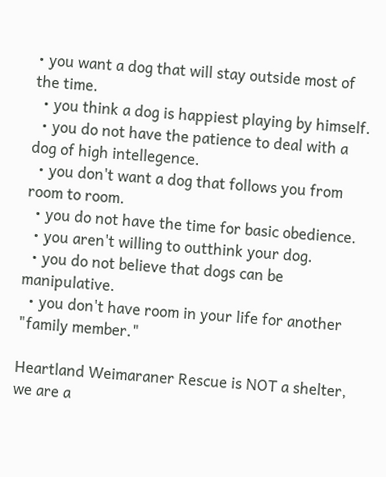• you want a dog that will stay outside most of the time.
  • you think a dog is happiest playing by himself.
  • you do not have the patience to deal with a dog of high intellegence.
  • you don't want a dog that follows you from room to room.
  • you do not have the time for basic obedience.
  • you aren't willing to outthink your dog.
  • you do not believe that dogs can be manipulative.
  • you don't have room in your life for another "family member."

Heartland Weimaraner Rescue is NOT a shelter, we are a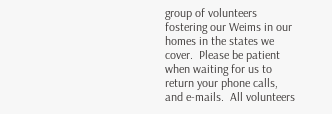group of volunteers fostering our Weims in our homes in the states we cover.  Please be patient when waiting for us to return your phone calls, and e-mails.  All volunteers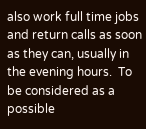also work full time jobs and return calls as soon as they can, usually in the evening hours.  To be considered as a possible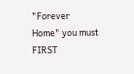"Forever Home" you must FIRST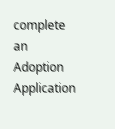complete an Adoption Application